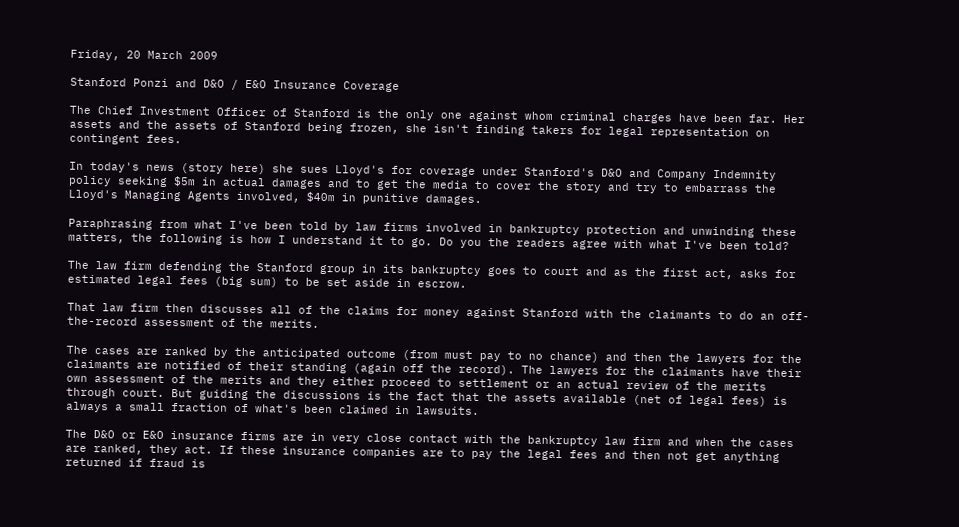Friday, 20 March 2009

Stanford Ponzi and D&O / E&O Insurance Coverage

The Chief Investment Officer of Stanford is the only one against whom criminal charges have been far. Her assets and the assets of Stanford being frozen, she isn't finding takers for legal representation on contingent fees.

In today's news (story here) she sues Lloyd's for coverage under Stanford's D&O and Company Indemnity policy seeking $5m in actual damages and to get the media to cover the story and try to embarrass the Lloyd's Managing Agents involved, $40m in punitive damages.

Paraphrasing from what I've been told by law firms involved in bankruptcy protection and unwinding these matters, the following is how I understand it to go. Do you the readers agree with what I've been told?

The law firm defending the Stanford group in its bankruptcy goes to court and as the first act, asks for estimated legal fees (big sum) to be set aside in escrow.

That law firm then discusses all of the claims for money against Stanford with the claimants to do an off-the-record assessment of the merits.

The cases are ranked by the anticipated outcome (from must pay to no chance) and then the lawyers for the claimants are notified of their standing (again off the record). The lawyers for the claimants have their own assessment of the merits and they either proceed to settlement or an actual review of the merits through court. But guiding the discussions is the fact that the assets available (net of legal fees) is always a small fraction of what's been claimed in lawsuits.

The D&O or E&O insurance firms are in very close contact with the bankruptcy law firm and when the cases are ranked, they act. If these insurance companies are to pay the legal fees and then not get anything returned if fraud is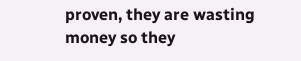proven, they are wasting money so they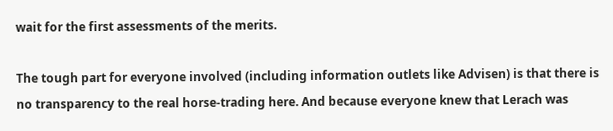wait for the first assessments of the merits.

The tough part for everyone involved (including information outlets like Advisen) is that there is no transparency to the real horse-trading here. And because everyone knew that Lerach was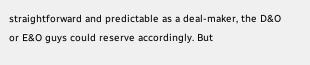straightforward and predictable as a deal-maker, the D&O or E&O guys could reserve accordingly. But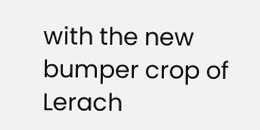with the new bumper crop of Lerach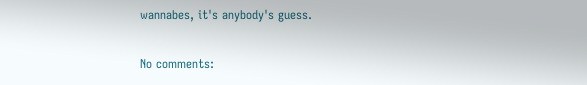wannabes, it's anybody's guess.

No comments: